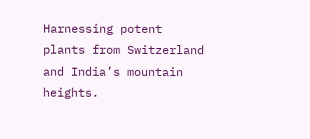Harnessing potent plants from Switzerland and India’s mountain heights.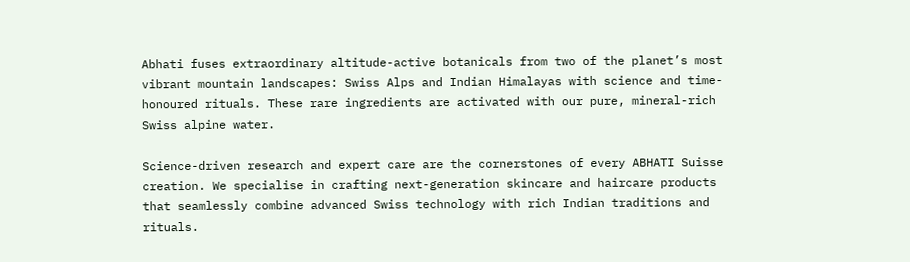Abhati fuses extraordinary altitude-active botanicals from two of the planet’s most vibrant mountain landscapes: Swiss Alps and Indian Himalayas with science and time-honoured rituals. These rare ingredients are activated with our pure, mineral-rich Swiss alpine water.

Science-driven research and expert care are the cornerstones of every ABHATI Suisse creation. We specialise in crafting next-generation skincare and haircare products that seamlessly combine advanced Swiss technology with rich Indian traditions and rituals.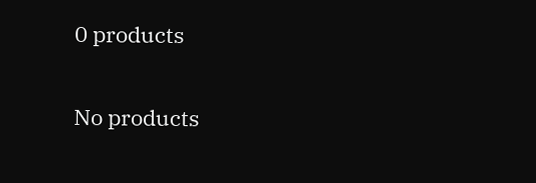0 products

No products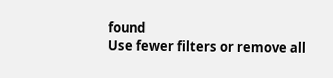found
Use fewer filters or remove all